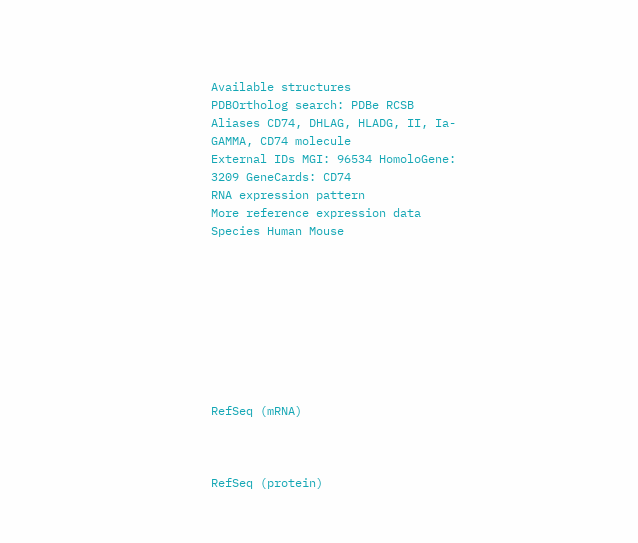Available structures
PDBOrtholog search: PDBe RCSB
Aliases CD74, DHLAG, HLADG, II, Ia-GAMMA, CD74 molecule
External IDs MGI: 96534 HomoloGene: 3209 GeneCards: CD74
RNA expression pattern
More reference expression data
Species Human Mouse









RefSeq (mRNA)



RefSeq (protein)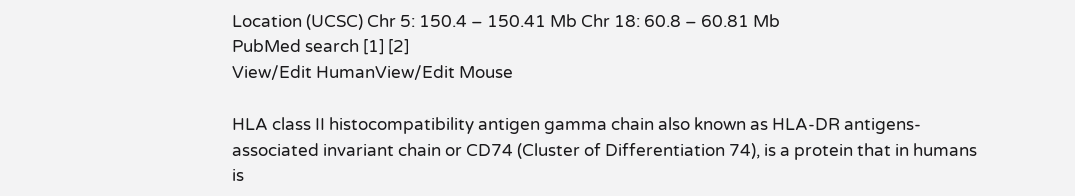Location (UCSC) Chr 5: 150.4 – 150.41 Mb Chr 18: 60.8 – 60.81 Mb
PubMed search [1] [2]
View/Edit HumanView/Edit Mouse

HLA class II histocompatibility antigen gamma chain also known as HLA-DR antigens-associated invariant chain or CD74 (Cluster of Differentiation 74), is a protein that in humans is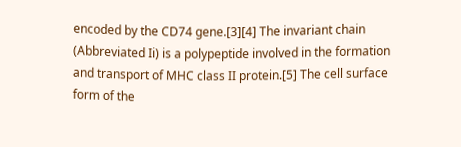encoded by the CD74 gene.[3][4] The invariant chain (Abbreviated Ii) is a polypeptide involved in the formation and transport of MHC class II protein.[5] The cell surface form of the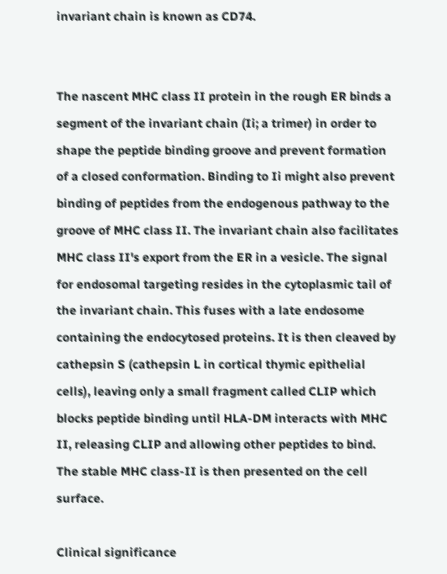invariant chain is known as CD74.


The nascent MHC class II protein in the rough ER binds a segment of the invariant chain (Ii; a trimer) in order to shape the peptide binding groove and prevent formation of a closed conformation. Binding to Ii might also prevent binding of peptides from the endogenous pathway to the groove of MHC class II. The invariant chain also facilitates MHC class II's export from the ER in a vesicle. The signal for endosomal targeting resides in the cytoplasmic tail of the invariant chain. This fuses with a late endosome containing the endocytosed proteins. It is then cleaved by cathepsin S (cathepsin L in cortical thymic epithelial cells), leaving only a small fragment called CLIP which blocks peptide binding until HLA-DM interacts with MHC II, releasing CLIP and allowing other peptides to bind. The stable MHC class-II is then presented on the cell surface.

Clinical significance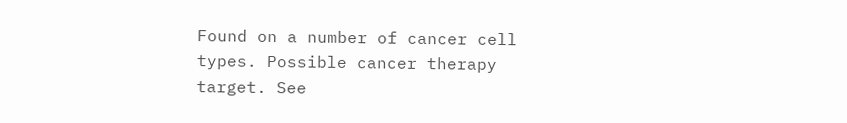Found on a number of cancer cell types. Possible cancer therapy target. See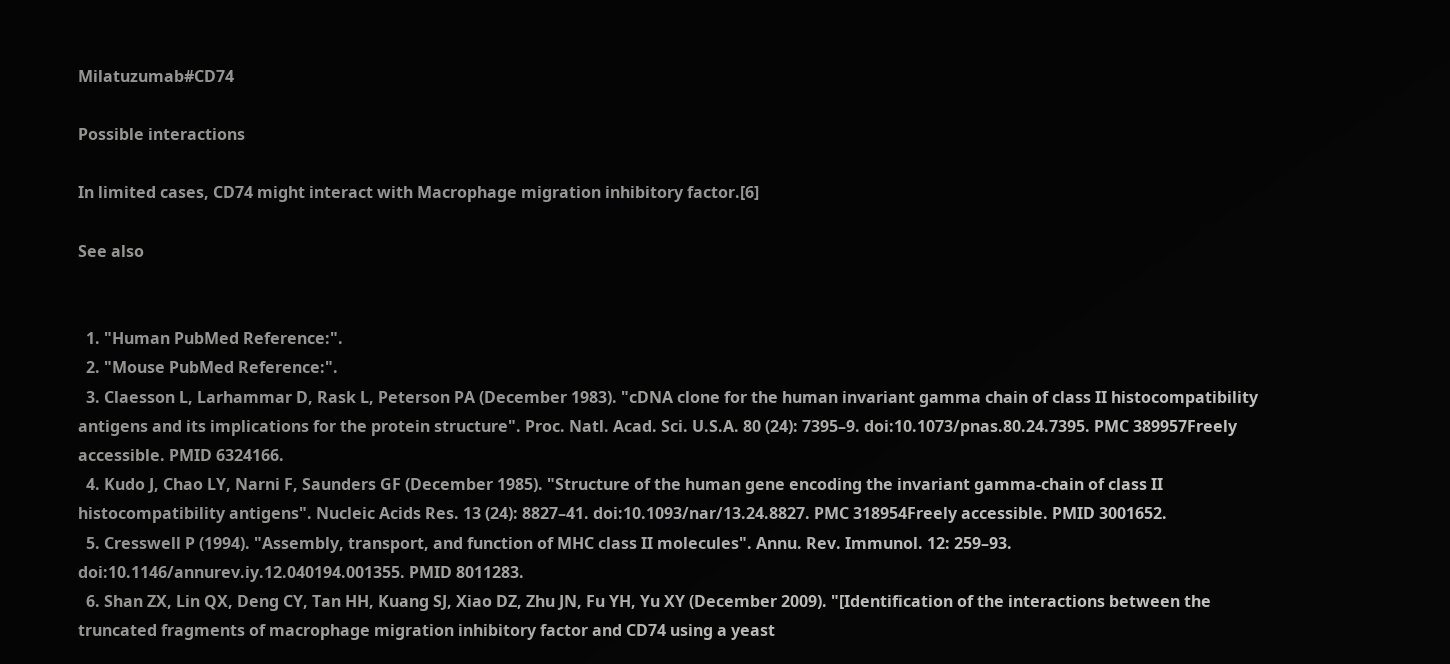Milatuzumab#CD74

Possible interactions

In limited cases, CD74 might interact with Macrophage migration inhibitory factor.[6]

See also


  1. "Human PubMed Reference:".
  2. "Mouse PubMed Reference:".
  3. Claesson L, Larhammar D, Rask L, Peterson PA (December 1983). "cDNA clone for the human invariant gamma chain of class II histocompatibility antigens and its implications for the protein structure". Proc. Natl. Acad. Sci. U.S.A. 80 (24): 7395–9. doi:10.1073/pnas.80.24.7395. PMC 389957Freely accessible. PMID 6324166.
  4. Kudo J, Chao LY, Narni F, Saunders GF (December 1985). "Structure of the human gene encoding the invariant gamma-chain of class II histocompatibility antigens". Nucleic Acids Res. 13 (24): 8827–41. doi:10.1093/nar/13.24.8827. PMC 318954Freely accessible. PMID 3001652.
  5. Cresswell P (1994). "Assembly, transport, and function of MHC class II molecules". Annu. Rev. Immunol. 12: 259–93. doi:10.1146/annurev.iy.12.040194.001355. PMID 8011283.
  6. Shan ZX, Lin QX, Deng CY, Tan HH, Kuang SJ, Xiao DZ, Zhu JN, Fu YH, Yu XY (December 2009). "[Identification of the interactions between the truncated fragments of macrophage migration inhibitory factor and CD74 using a yeast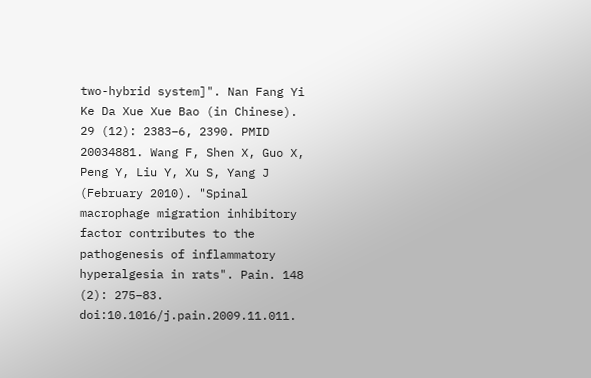two-hybrid system]". Nan Fang Yi Ke Da Xue Xue Bao (in Chinese). 29 (12): 2383–6, 2390. PMID 20034881. Wang F, Shen X, Guo X, Peng Y, Liu Y, Xu S, Yang J (February 2010). "Spinal macrophage migration inhibitory factor contributes to the pathogenesis of inflammatory hyperalgesia in rats". Pain. 148 (2): 275–83. doi:10.1016/j.pain.2009.11.011.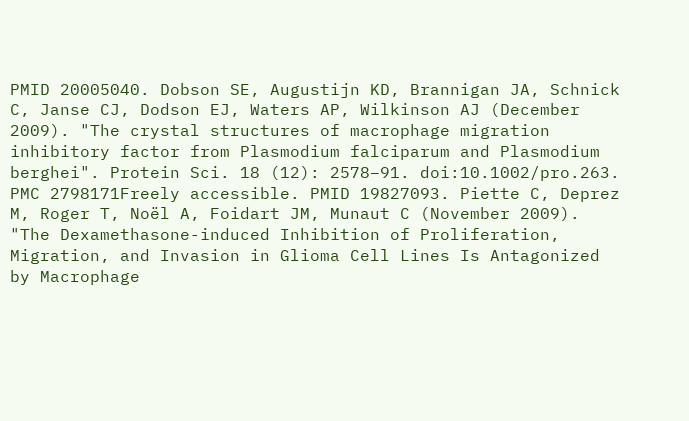PMID 20005040. Dobson SE, Augustijn KD, Brannigan JA, Schnick C, Janse CJ, Dodson EJ, Waters AP, Wilkinson AJ (December 2009). "The crystal structures of macrophage migration inhibitory factor from Plasmodium falciparum and Plasmodium berghei". Protein Sci. 18 (12): 2578–91. doi:10.1002/pro.263. PMC 2798171Freely accessible. PMID 19827093. Piette C, Deprez M, Roger T, Noël A, Foidart JM, Munaut C (November 2009). "The Dexamethasone-induced Inhibition of Proliferation, Migration, and Invasion in Glioma Cell Lines Is Antagonized by Macrophage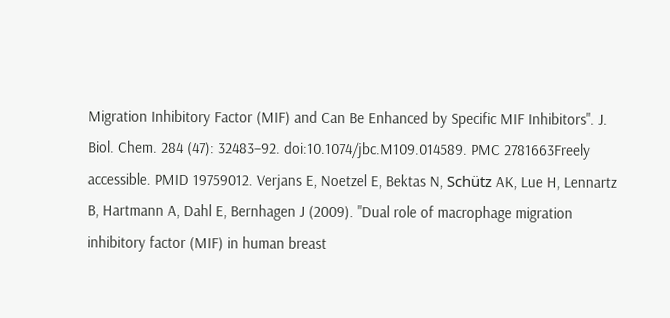Migration Inhibitory Factor (MIF) and Can Be Enhanced by Specific MIF Inhibitors". J. Biol. Chem. 284 (47): 32483–92. doi:10.1074/jbc.M109.014589. PMC 2781663Freely accessible. PMID 19759012. Verjans E, Noetzel E, Bektas N, Schütz AK, Lue H, Lennartz B, Hartmann A, Dahl E, Bernhagen J (2009). "Dual role of macrophage migration inhibitory factor (MIF) in human breast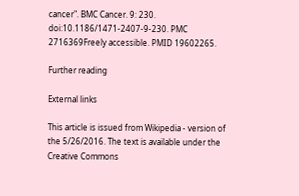cancer". BMC Cancer. 9: 230. doi:10.1186/1471-2407-9-230. PMC 2716369Freely accessible. PMID 19602265.

Further reading

External links

This article is issued from Wikipedia - version of the 5/26/2016. The text is available under the Creative Commons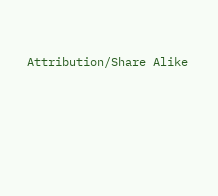Attribution/Share Alike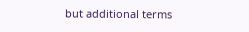but additional terms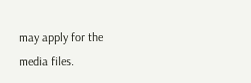may apply for the media files.